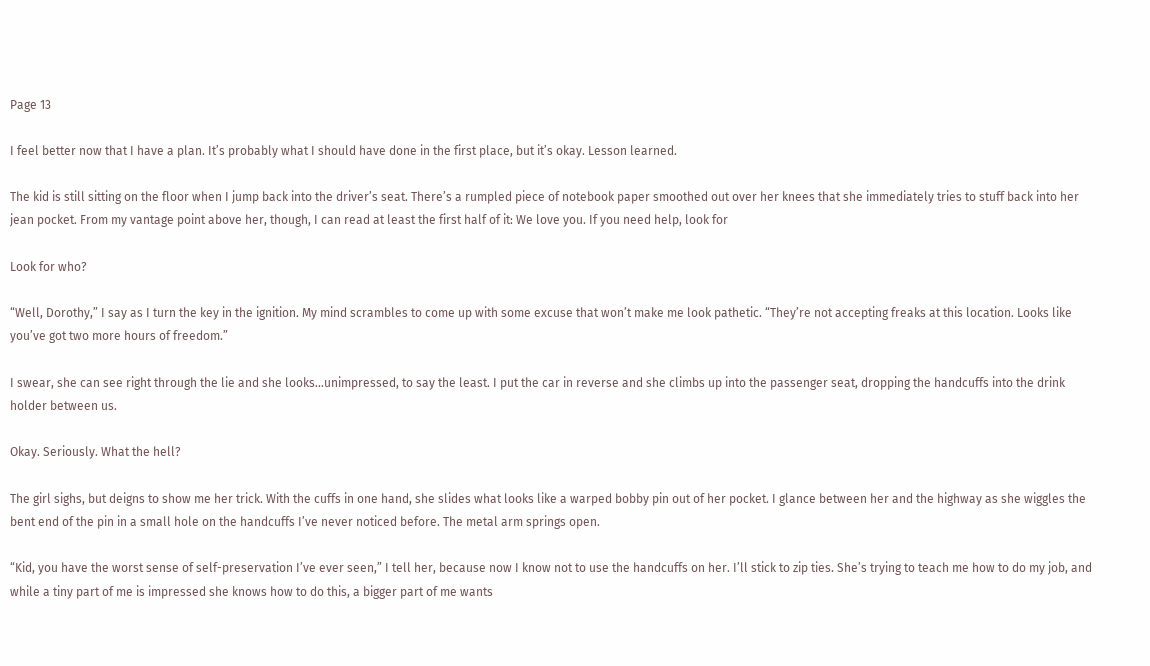Page 13

I feel better now that I have a plan. It’s probably what I should have done in the first place, but it’s okay. Lesson learned.

The kid is still sitting on the floor when I jump back into the driver’s seat. There’s a rumpled piece of notebook paper smoothed out over her knees that she immediately tries to stuff back into her jean pocket. From my vantage point above her, though, I can read at least the first half of it: We love you. If you need help, look for

Look for who?

“Well, Dorothy,” I say as I turn the key in the ignition. My mind scrambles to come up with some excuse that won’t make me look pathetic. “They’re not accepting freaks at this location. Looks like you’ve got two more hours of freedom.”

I swear, she can see right through the lie and she looks…unimpressed, to say the least. I put the car in reverse and she climbs up into the passenger seat, dropping the handcuffs into the drink holder between us.

Okay. Seriously. What the hell?

The girl sighs, but deigns to show me her trick. With the cuffs in one hand, she slides what looks like a warped bobby pin out of her pocket. I glance between her and the highway as she wiggles the bent end of the pin in a small hole on the handcuffs I’ve never noticed before. The metal arm springs open.

“Kid, you have the worst sense of self-preservation I’ve ever seen,” I tell her, because now I know not to use the handcuffs on her. I’ll stick to zip ties. She’s trying to teach me how to do my job, and while a tiny part of me is impressed she knows how to do this, a bigger part of me wants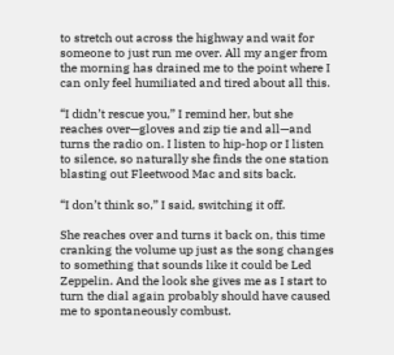to stretch out across the highway and wait for someone to just run me over. All my anger from the morning has drained me to the point where I can only feel humiliated and tired about all this.

“I didn’t rescue you,” I remind her, but she reaches over—gloves and zip tie and all—and turns the radio on. I listen to hip-hop or I listen to silence, so naturally she finds the one station blasting out Fleetwood Mac and sits back.

“I don’t think so,” I said, switching it off.

She reaches over and turns it back on, this time cranking the volume up just as the song changes to something that sounds like it could be Led Zeppelin. And the look she gives me as I start to turn the dial again probably should have caused me to spontaneously combust.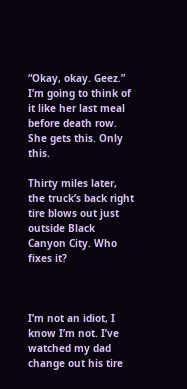“Okay, okay. Geez.” I’m going to think of it like her last meal before death row. She gets this. Only this.

Thirty miles later, the truck’s back right tire blows out just outside Black Canyon City. Who fixes it?



I’m not an idiot, I know I’m not. I’ve watched my dad change out his tire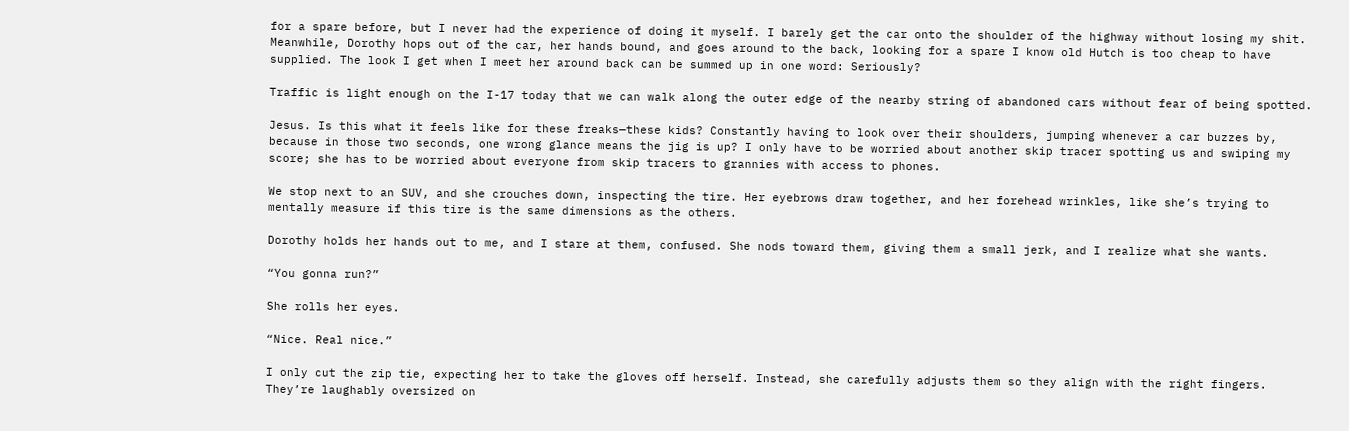for a spare before, but I never had the experience of doing it myself. I barely get the car onto the shoulder of the highway without losing my shit. Meanwhile, Dorothy hops out of the car, her hands bound, and goes around to the back, looking for a spare I know old Hutch is too cheap to have supplied. The look I get when I meet her around back can be summed up in one word: Seriously?

Traffic is light enough on the I-17 today that we can walk along the outer edge of the nearby string of abandoned cars without fear of being spotted.

Jesus. Is this what it feels like for these freaks—these kids? Constantly having to look over their shoulders, jumping whenever a car buzzes by, because in those two seconds, one wrong glance means the jig is up? I only have to be worried about another skip tracer spotting us and swiping my score; she has to be worried about everyone from skip tracers to grannies with access to phones.

We stop next to an SUV, and she crouches down, inspecting the tire. Her eyebrows draw together, and her forehead wrinkles, like she’s trying to mentally measure if this tire is the same dimensions as the others.

Dorothy holds her hands out to me, and I stare at them, confused. She nods toward them, giving them a small jerk, and I realize what she wants.

“You gonna run?”

She rolls her eyes.

“Nice. Real nice.”

I only cut the zip tie, expecting her to take the gloves off herself. Instead, she carefully adjusts them so they align with the right fingers. They’re laughably oversized on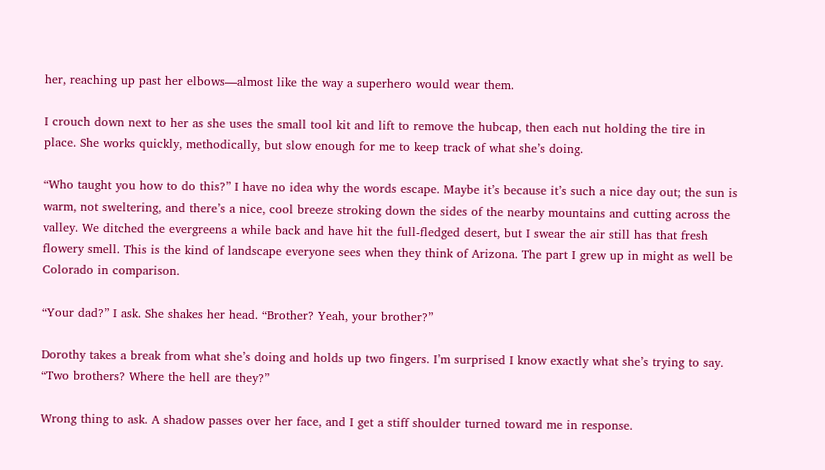her, reaching up past her elbows—almost like the way a superhero would wear them.

I crouch down next to her as she uses the small tool kit and lift to remove the hubcap, then each nut holding the tire in place. She works quickly, methodically, but slow enough for me to keep track of what she’s doing.

“Who taught you how to do this?” I have no idea why the words escape. Maybe it’s because it’s such a nice day out; the sun is warm, not sweltering, and there’s a nice, cool breeze stroking down the sides of the nearby mountains and cutting across the valley. We ditched the evergreens a while back and have hit the full-fledged desert, but I swear the air still has that fresh flowery smell. This is the kind of landscape everyone sees when they think of Arizona. The part I grew up in might as well be Colorado in comparison.

“Your dad?” I ask. She shakes her head. “Brother? Yeah, your brother?”

Dorothy takes a break from what she’s doing and holds up two fingers. I’m surprised I know exactly what she’s trying to say. “Two brothers? Where the hell are they?”

Wrong thing to ask. A shadow passes over her face, and I get a stiff shoulder turned toward me in response.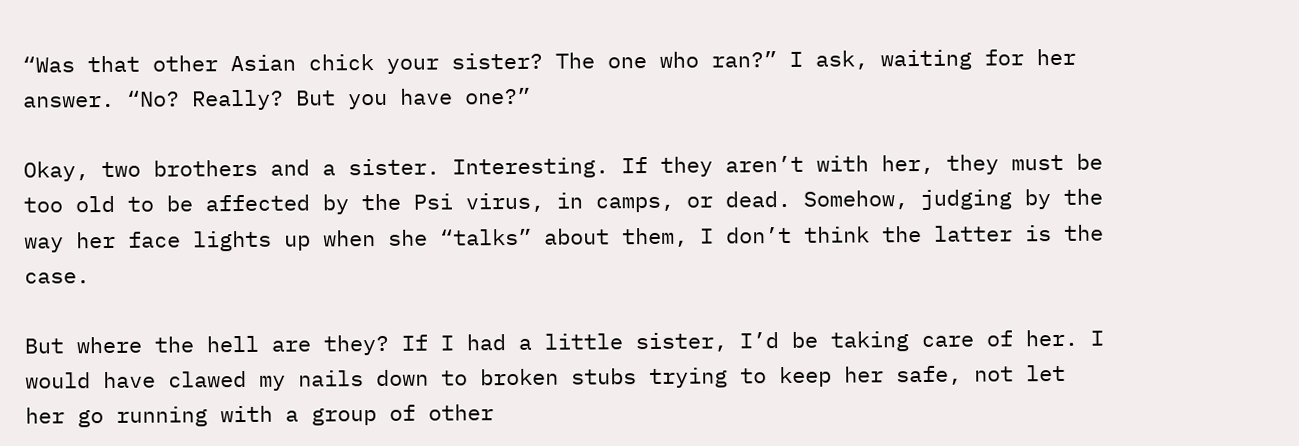“Was that other Asian chick your sister? The one who ran?” I ask, waiting for her answer. “No? Really? But you have one?”

Okay, two brothers and a sister. Interesting. If they aren’t with her, they must be too old to be affected by the Psi virus, in camps, or dead. Somehow, judging by the way her face lights up when she “talks” about them, I don’t think the latter is the case.

But where the hell are they? If I had a little sister, I’d be taking care of her. I would have clawed my nails down to broken stubs trying to keep her safe, not let her go running with a group of other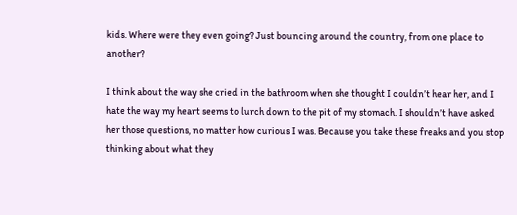kids. Where were they even going? Just bouncing around the country, from one place to another?

I think about the way she cried in the bathroom when she thought I couldn’t hear her, and I hate the way my heart seems to lurch down to the pit of my stomach. I shouldn’t have asked her those questions, no matter how curious I was. Because you take these freaks and you stop thinking about what they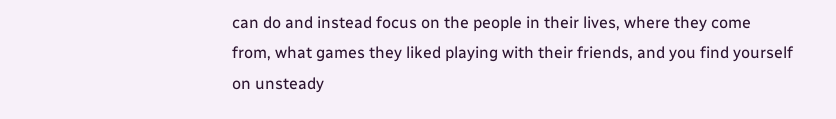can do and instead focus on the people in their lives, where they come from, what games they liked playing with their friends, and you find yourself on unsteady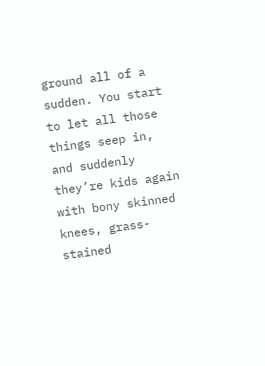ground all of a sudden. You start to let all those things seep in, and suddenly they’re kids again with bony skinned knees, grass-stained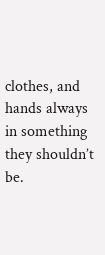clothes, and hands always in something they shouldn’t be.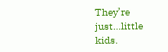They’re just…little kids.